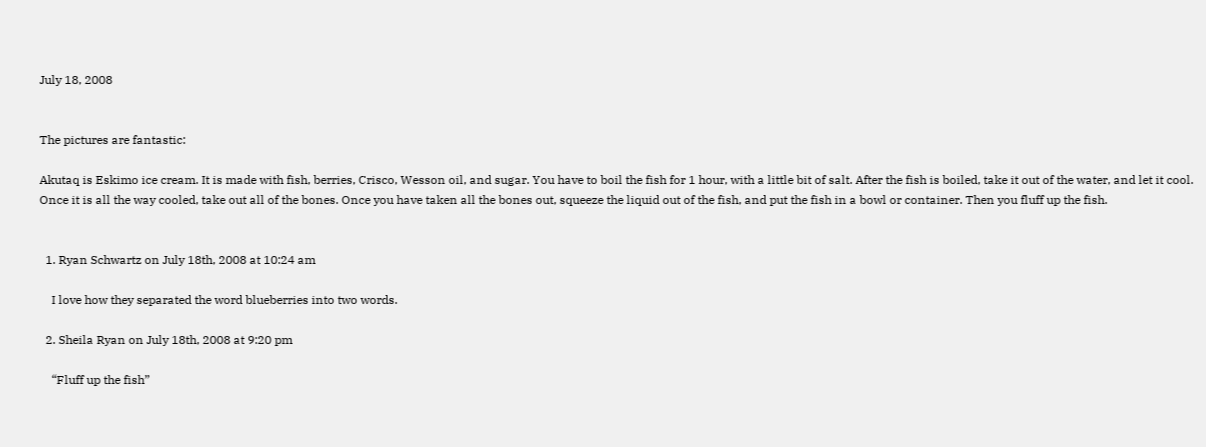July 18, 2008


The pictures are fantastic:

Akutaq is Eskimo ice cream. It is made with fish, berries, Crisco, Wesson oil, and sugar. You have to boil the fish for 1 hour, with a little bit of salt. After the fish is boiled, take it out of the water, and let it cool. Once it is all the way cooled, take out all of the bones. Once you have taken all the bones out, squeeze the liquid out of the fish, and put the fish in a bowl or container. Then you fluff up the fish.


  1. Ryan Schwartz on July 18th, 2008 at 10:24 am

    I love how they separated the word blueberries into two words.

  2. Sheila Ryan on July 18th, 2008 at 9:20 pm

    “Fluff up the fish”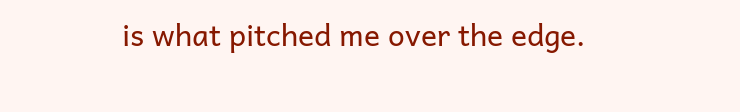is what pitched me over the edge.